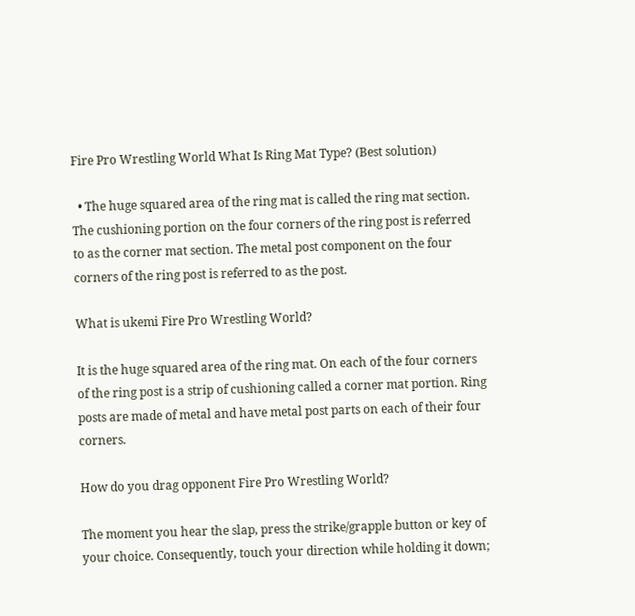Fire Pro Wrestling World What Is Ring Mat Type? (Best solution)

  • The huge squared area of the ring mat is called the ring mat section. The cushioning portion on the four corners of the ring post is referred to as the corner mat section. The metal post component on the four corners of the ring post is referred to as the post.

What is ukemi Fire Pro Wrestling World?

It is the huge squared area of the ring mat. On each of the four corners of the ring post is a strip of cushioning called a corner mat portion. Ring posts are made of metal and have metal post parts on each of their four corners.

How do you drag opponent Fire Pro Wrestling World?

The moment you hear the slap, press the strike/grapple button or key of your choice. Consequently, touch your direction while holding it down;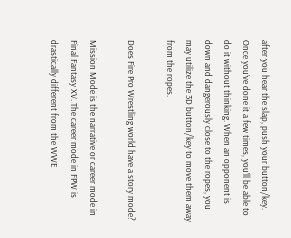after you hear the slap, push your button/key. Once you’ve done it a few times, you’ll be able to do it without thinking. When an opponent is down and dangerously close to the ropes, you may utilize the 3D button/key to move them away from the ropes.

Does Fire Pro Wrestling world have a story mode?

Mission Mode is the narrative or career mode in Final Fantasy XV. The career mode in FPW is drastically different from the WWE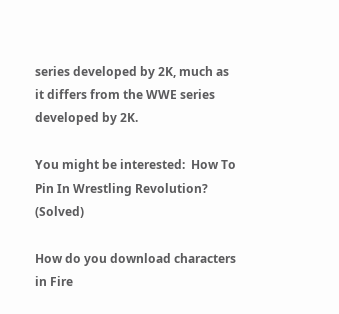series developed by 2K, much as it differs from the WWE series developed by 2K.

You might be interested:  How To Pin In Wrestling Revolution? (Solved)

How do you download characters in Fire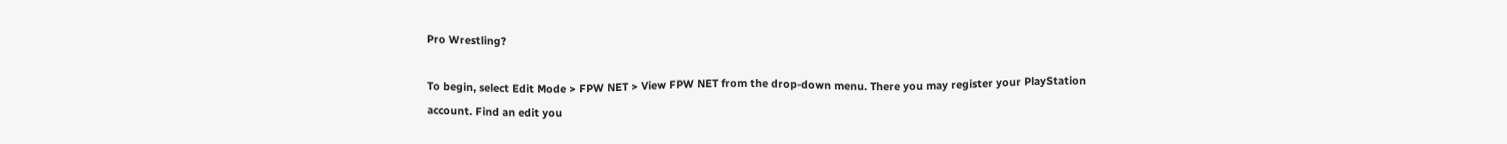Pro Wrestling?

To begin, select Edit Mode > FPW NET > View FPW NET from the drop-down menu. There you may register your PlayStation account. Find an edit you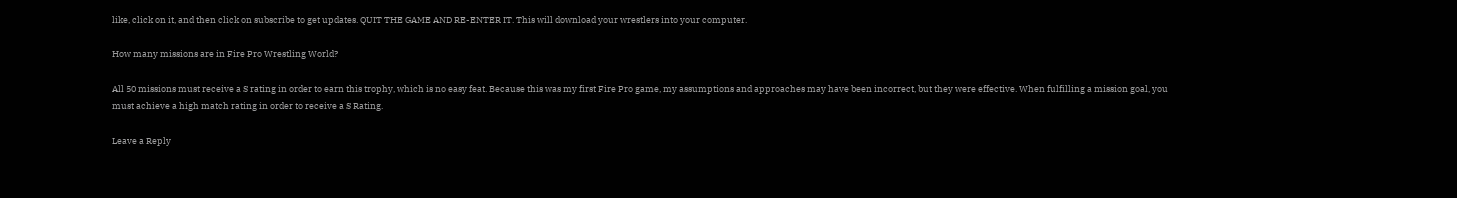like, click on it, and then click on subscribe to get updates. QUIT THE GAME AND RE-ENTER IT. This will download your wrestlers into your computer.

How many missions are in Fire Pro Wrestling World?

All 50 missions must receive a S rating in order to earn this trophy, which is no easy feat. Because this was my first Fire Pro game, my assumptions and approaches may have been incorrect, but they were effective. When fulfilling a mission goal, you must achieve a high match rating in order to receive a S Rating.

Leave a Reply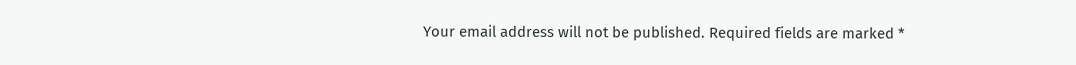Your email address will not be published. Required fields are marked *